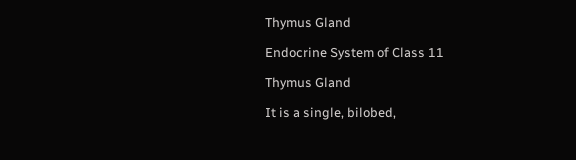Thymus Gland

Endocrine System of Class 11

Thymus Gland

It is a single, bilobed,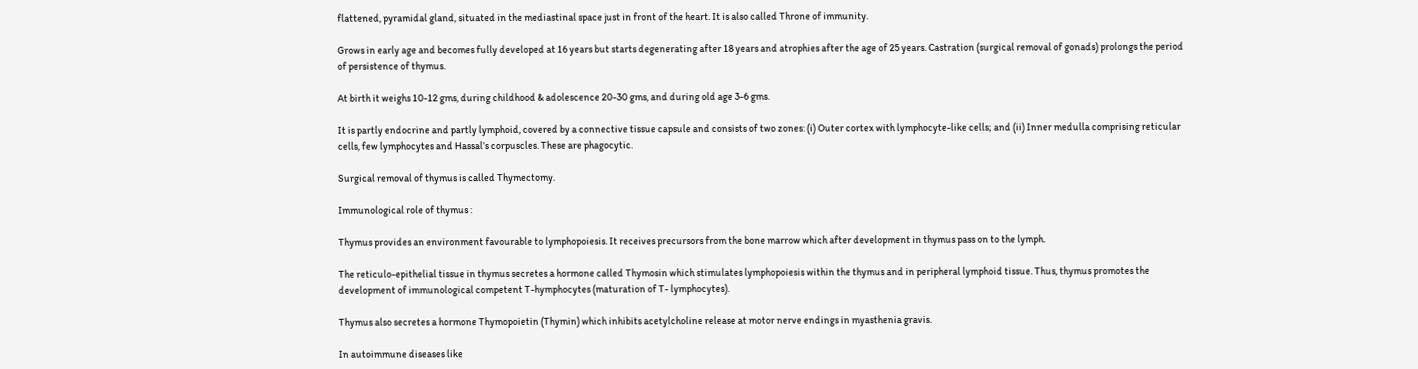flattened, pyramidal gland, situated in the mediastinal space just in front of the heart. It is also called Throne of immunity.

Grows in early age and becomes fully developed at 16 years but starts degenerating after 18 years and atrophies after the age of 25 years. Castration (surgical removal of gonads) prolongs the period of persistence of thymus.

At birth it weighs 10-12 gms, during childhood & adolescence 20-30 gms, and during old age 3-6 gms.

It is partly endocrine and partly lymphoid, covered by a connective tissue capsule and consists of two zones: (i) Outer cortex with lymphocyte-like cells; and (ii) Inner medulla comprising reticular cells, few lymphocytes and Hassal’s corpuscles. These are phagocytic.

Surgical removal of thymus is called Thymectomy.

Immunological role of thymus :

Thymus provides an environment favourable to lymphopoiesis. It receives precursors from the bone marrow which after development in thymus pass on to the lymph.

The reticulo-epithelial tissue in thymus secretes a hormone called Thymosin which stimulates lymphopoiesis within the thymus and in peripheral lymphoid tissue. Thus, thymus promotes the development of immunological competent T-hymphocytes (maturation of T- lymphocytes).

Thymus also secretes a hormone Thymopoietin (Thymin) which inhibits acetylcholine release at motor nerve endings in myasthenia gravis.

In autoimmune diseases like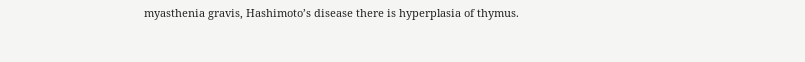myasthenia gravis, Hashimoto’s disease there is hyperplasia of thymus.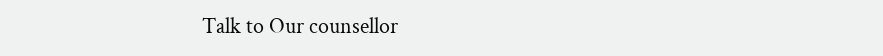Talk to Our counsellor